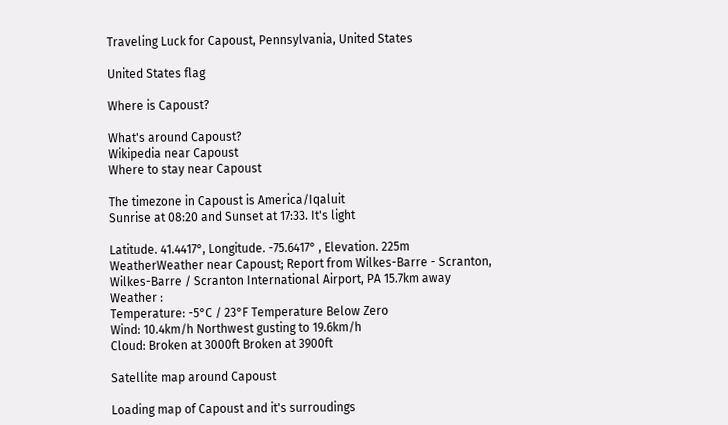Traveling Luck for Capoust, Pennsylvania, United States

United States flag

Where is Capoust?

What's around Capoust?
Wikipedia near Capoust
Where to stay near Capoust

The timezone in Capoust is America/Iqaluit
Sunrise at 08:20 and Sunset at 17:33. It's light

Latitude. 41.4417°, Longitude. -75.6417° , Elevation. 225m
WeatherWeather near Capoust; Report from Wilkes-Barre - Scranton, Wilkes-Barre / Scranton International Airport, PA 15.7km away
Weather :
Temperature: -5°C / 23°F Temperature Below Zero
Wind: 10.4km/h Northwest gusting to 19.6km/h
Cloud: Broken at 3000ft Broken at 3900ft

Satellite map around Capoust

Loading map of Capoust and it's surroudings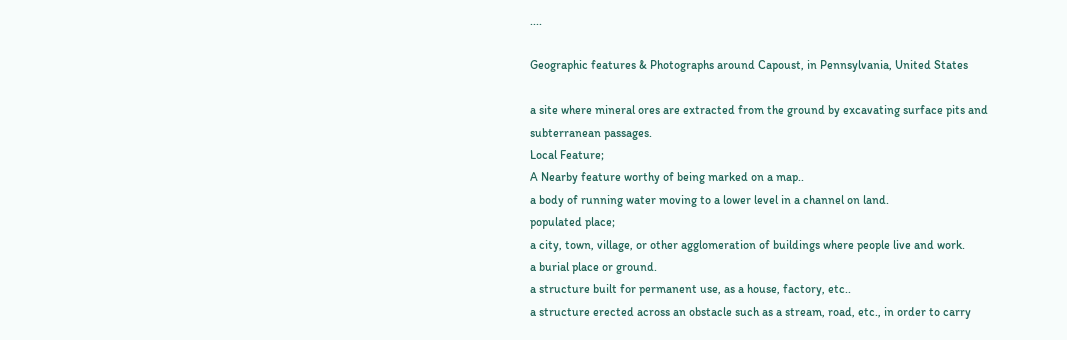....

Geographic features & Photographs around Capoust, in Pennsylvania, United States

a site where mineral ores are extracted from the ground by excavating surface pits and subterranean passages.
Local Feature;
A Nearby feature worthy of being marked on a map..
a body of running water moving to a lower level in a channel on land.
populated place;
a city, town, village, or other agglomeration of buildings where people live and work.
a burial place or ground.
a structure built for permanent use, as a house, factory, etc..
a structure erected across an obstacle such as a stream, road, etc., in order to carry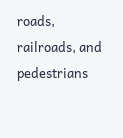roads, railroads, and pedestrians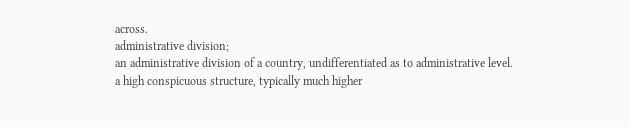across.
administrative division;
an administrative division of a country, undifferentiated as to administrative level.
a high conspicuous structure, typically much higher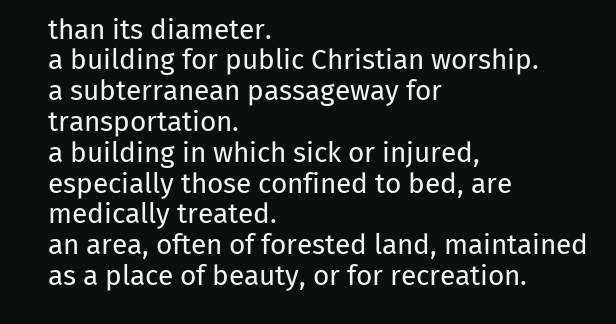than its diameter.
a building for public Christian worship.
a subterranean passageway for transportation.
a building in which sick or injured, especially those confined to bed, are medically treated.
an area, often of forested land, maintained as a place of beauty, or for recreation.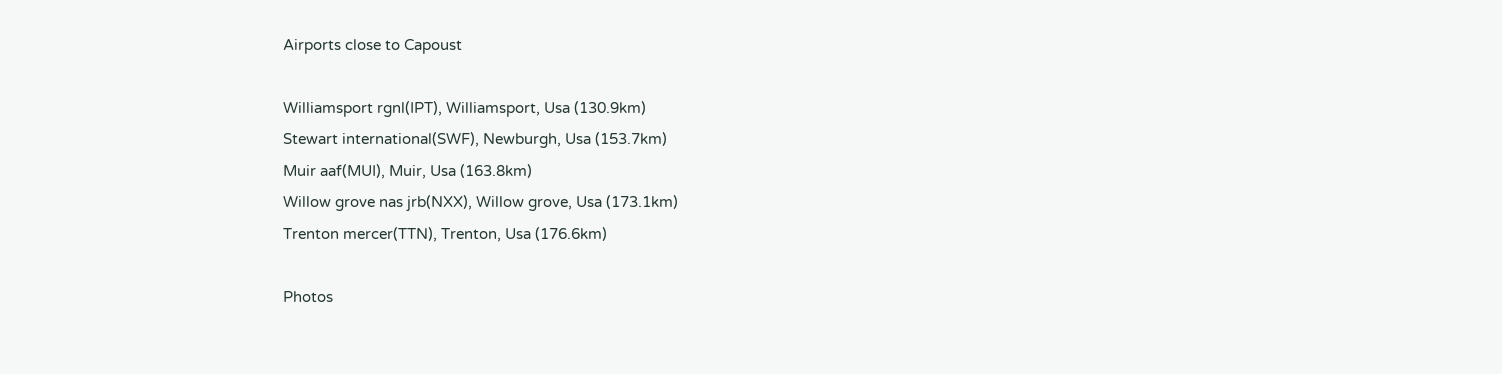Airports close to Capoust

Williamsport rgnl(IPT), Williamsport, Usa (130.9km)
Stewart international(SWF), Newburgh, Usa (153.7km)
Muir aaf(MUI), Muir, Usa (163.8km)
Willow grove nas jrb(NXX), Willow grove, Usa (173.1km)
Trenton mercer(TTN), Trenton, Usa (176.6km)

Photos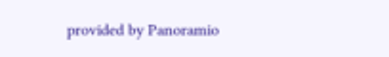provided by Panoramio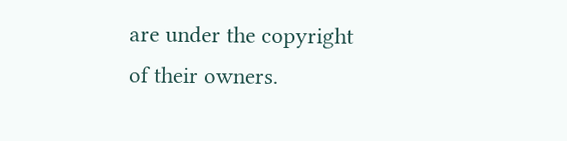are under the copyright of their owners.